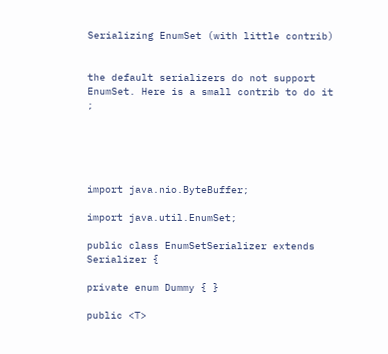Serializing EnumSet (with little contrib)


the default serializers do not support EnumSet. Here is a small contrib to do it ;





import java.nio.ByteBuffer;

import java.util.EnumSet;

public class EnumSetSerializer extends Serializer {

private enum Dummy { }

public <T>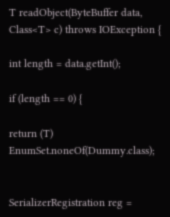T readObject(ByteBuffer data, Class<T> c) throws IOException {

int length = data.getInt();

if (length == 0) {

return (T) EnumSet.noneOf(Dummy.class);


SerializerRegistration reg =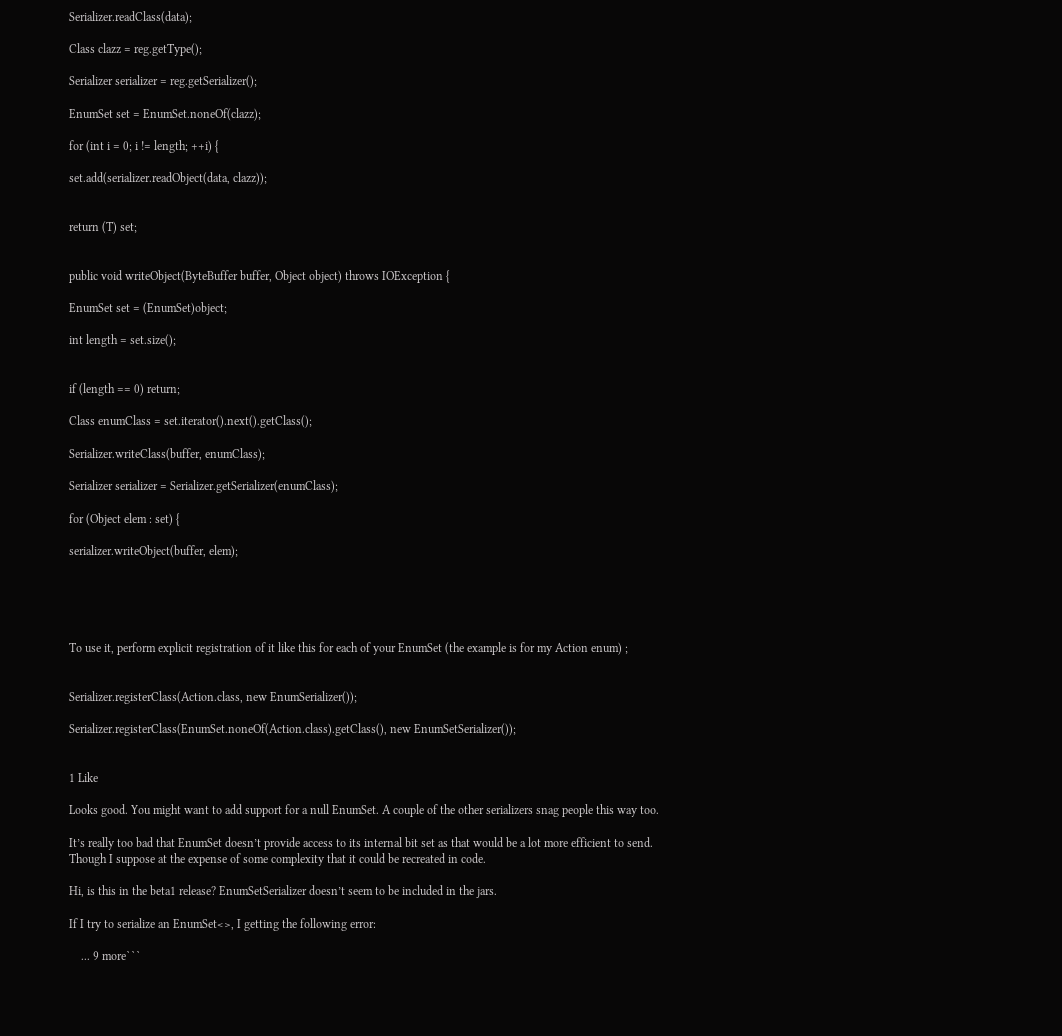Serializer.readClass(data);

Class clazz = reg.getType();

Serializer serializer = reg.getSerializer();

EnumSet set = EnumSet.noneOf(clazz);

for (int i = 0; i != length; ++i) {

set.add(serializer.readObject(data, clazz));


return (T) set;


public void writeObject(ByteBuffer buffer, Object object) throws IOException {

EnumSet set = (EnumSet)object;

int length = set.size();


if (length == 0) return;

Class enumClass = set.iterator().next().getClass();

Serializer.writeClass(buffer, enumClass);

Serializer serializer = Serializer.getSerializer(enumClass);

for (Object elem : set) {

serializer.writeObject(buffer, elem);





To use it, perform explicit registration of it like this for each of your EnumSet (the example is for my Action enum) ;


Serializer.registerClass(Action.class, new EnumSerializer());

Serializer.registerClass(EnumSet.noneOf(Action.class).getClass(), new EnumSetSerializer());


1 Like

Looks good. You might want to add support for a null EnumSet. A couple of the other serializers snag people this way too.

It’s really too bad that EnumSet doesn’t provide access to its internal bit set as that would be a lot more efficient to send. Though I suppose at the expense of some complexity that it could be recreated in code.

Hi, is this in the beta1 release? EnumSetSerializer doesn’t seem to be included in the jars.

If I try to serialize an EnumSet<>, I getting the following error:

    ... 9 more```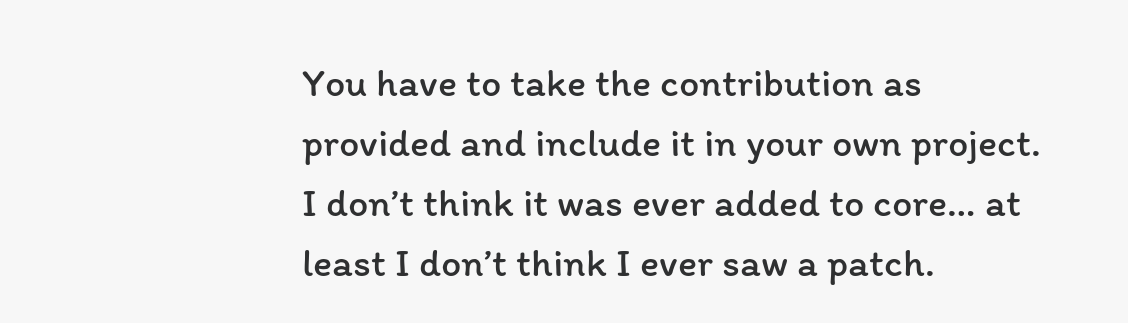You have to take the contribution as provided and include it in your own project. I don’t think it was ever added to core… at least I don’t think I ever saw a patch.